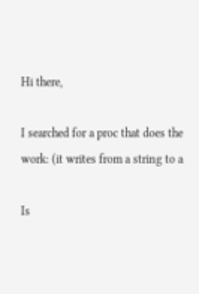Hi there,

I searched for a proc that does the work: (it writes from a string to a

Is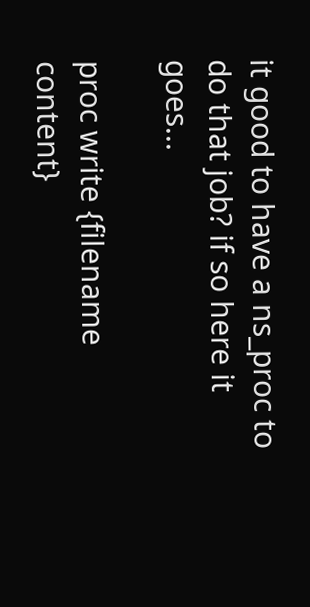it good to have a ns_proc to do that job? if so here it goes...

proc write {filename content}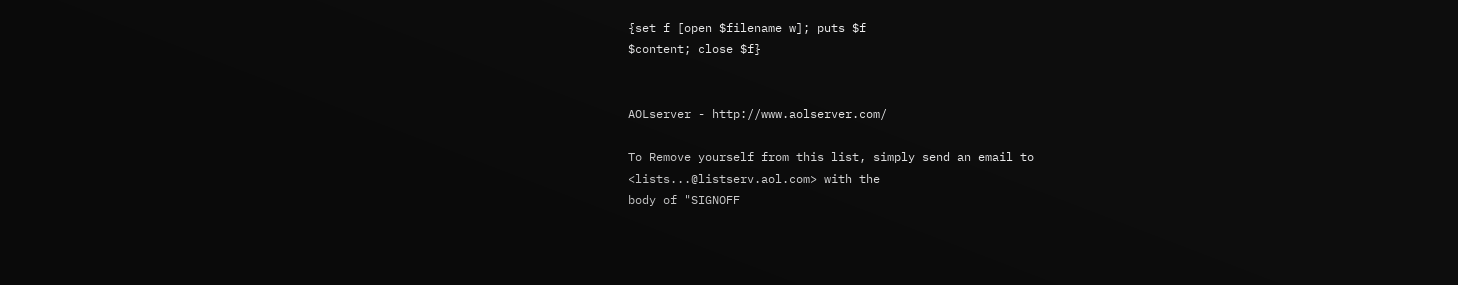{set f [open $filename w]; puts $f
$content; close $f}


AOLserver - http://www.aolserver.com/

To Remove yourself from this list, simply send an email to
<lists...@listserv.aol.com> with the
body of "SIGNOFF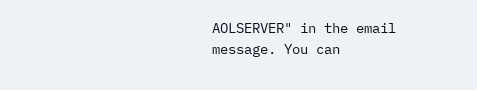AOLSERVER" in the email message. You can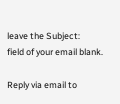leave the Subject:
field of your email blank.

Reply via email to